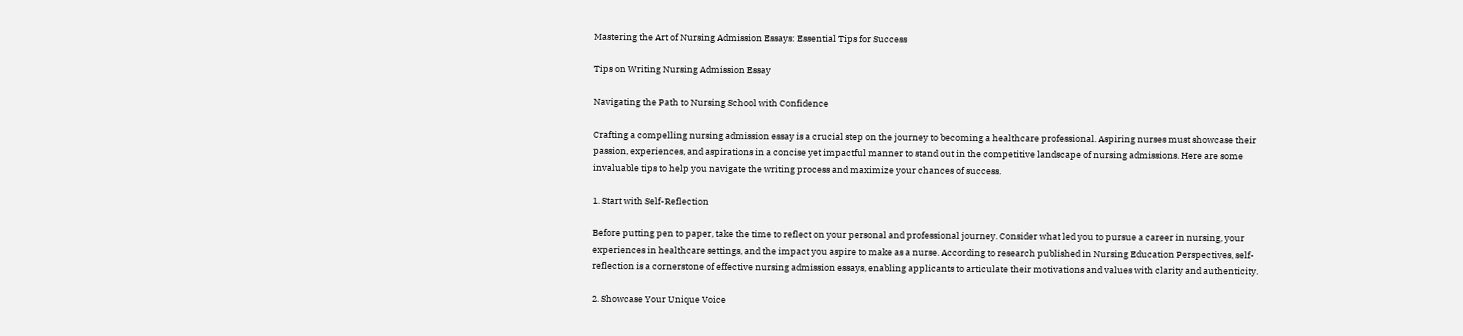Mastering the Art of Nursing Admission Essays: Essential Tips for Success

Tips on Writing Nursing Admission Essay

Navigating the Path to Nursing School with Confidence

Crafting a compelling nursing admission essay is a crucial step on the journey to becoming a healthcare professional. Aspiring nurses must showcase their passion, experiences, and aspirations in a concise yet impactful manner to stand out in the competitive landscape of nursing admissions. Here are some invaluable tips to help you navigate the writing process and maximize your chances of success.

1. Start with Self-Reflection

Before putting pen to paper, take the time to reflect on your personal and professional journey. Consider what led you to pursue a career in nursing, your experiences in healthcare settings, and the impact you aspire to make as a nurse. According to research published in Nursing Education Perspectives, self-reflection is a cornerstone of effective nursing admission essays, enabling applicants to articulate their motivations and values with clarity and authenticity.

2. Showcase Your Unique Voice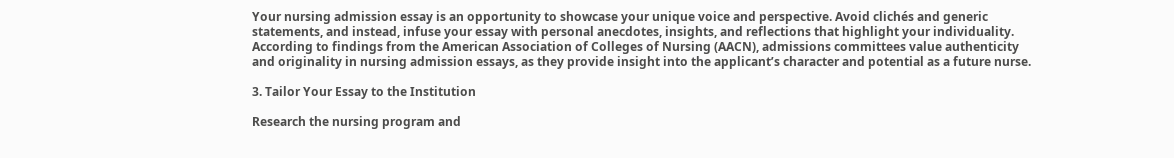Your nursing admission essay is an opportunity to showcase your unique voice and perspective. Avoid clichés and generic statements, and instead, infuse your essay with personal anecdotes, insights, and reflections that highlight your individuality. According to findings from the American Association of Colleges of Nursing (AACN), admissions committees value authenticity and originality in nursing admission essays, as they provide insight into the applicant’s character and potential as a future nurse.

3. Tailor Your Essay to the Institution

Research the nursing program and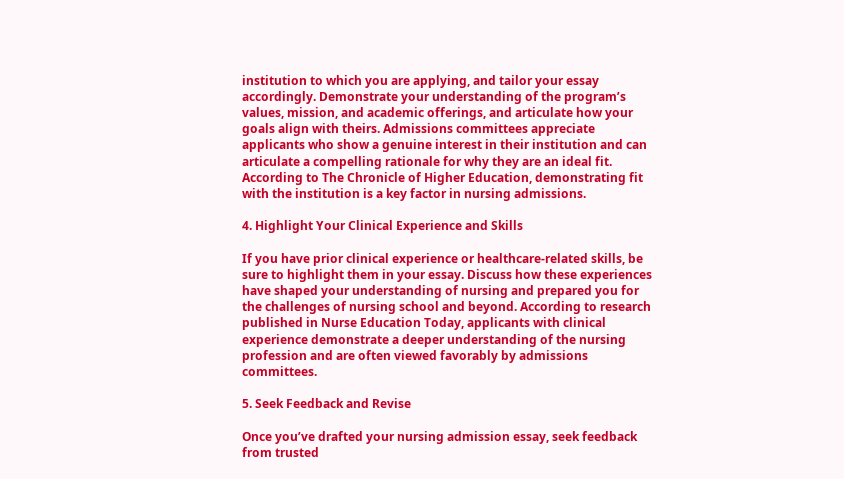institution to which you are applying, and tailor your essay accordingly. Demonstrate your understanding of the program’s values, mission, and academic offerings, and articulate how your goals align with theirs. Admissions committees appreciate applicants who show a genuine interest in their institution and can articulate a compelling rationale for why they are an ideal fit. According to The Chronicle of Higher Education, demonstrating fit with the institution is a key factor in nursing admissions.

4. Highlight Your Clinical Experience and Skills

If you have prior clinical experience or healthcare-related skills, be sure to highlight them in your essay. Discuss how these experiences have shaped your understanding of nursing and prepared you for the challenges of nursing school and beyond. According to research published in Nurse Education Today, applicants with clinical experience demonstrate a deeper understanding of the nursing profession and are often viewed favorably by admissions committees.

5. Seek Feedback and Revise

Once you’ve drafted your nursing admission essay, seek feedback from trusted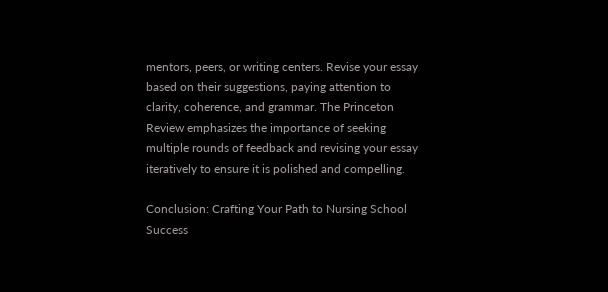mentors, peers, or writing centers. Revise your essay based on their suggestions, paying attention to clarity, coherence, and grammar. The Princeton Review emphasizes the importance of seeking multiple rounds of feedback and revising your essay iteratively to ensure it is polished and compelling.

Conclusion: Crafting Your Path to Nursing School Success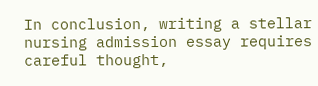In conclusion, writing a stellar nursing admission essay requires careful thought,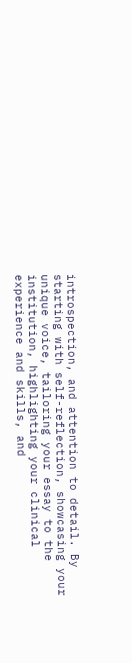introspection, and attention to detail. By starting with self-reflection, showcasing your unique voice, tailoring your essay to the institution, highlighting your clinical experience and skills, and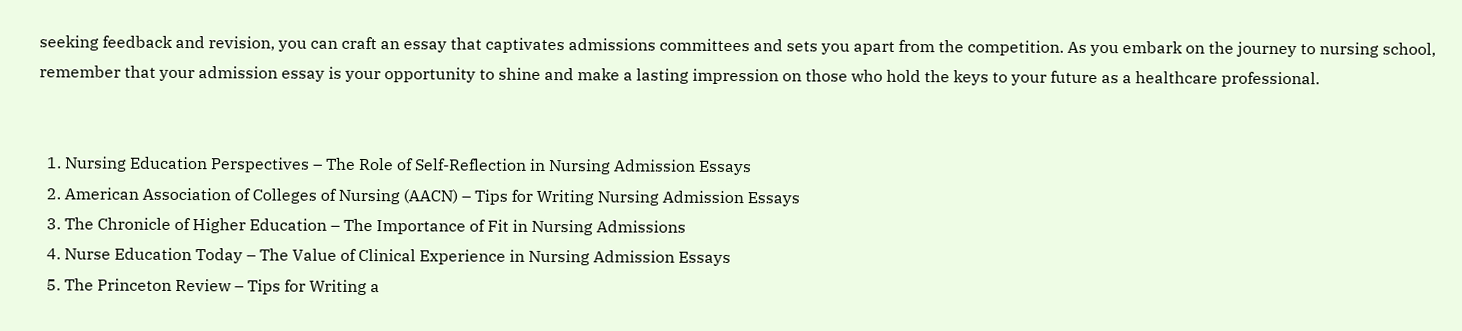seeking feedback and revision, you can craft an essay that captivates admissions committees and sets you apart from the competition. As you embark on the journey to nursing school, remember that your admission essay is your opportunity to shine and make a lasting impression on those who hold the keys to your future as a healthcare professional.


  1. Nursing Education Perspectives – The Role of Self-Reflection in Nursing Admission Essays
  2. American Association of Colleges of Nursing (AACN) – Tips for Writing Nursing Admission Essays
  3. The Chronicle of Higher Education – The Importance of Fit in Nursing Admissions
  4. Nurse Education Today – The Value of Clinical Experience in Nursing Admission Essays
  5. The Princeton Review – Tips for Writing a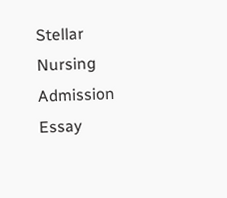Stellar Nursing Admission Essay